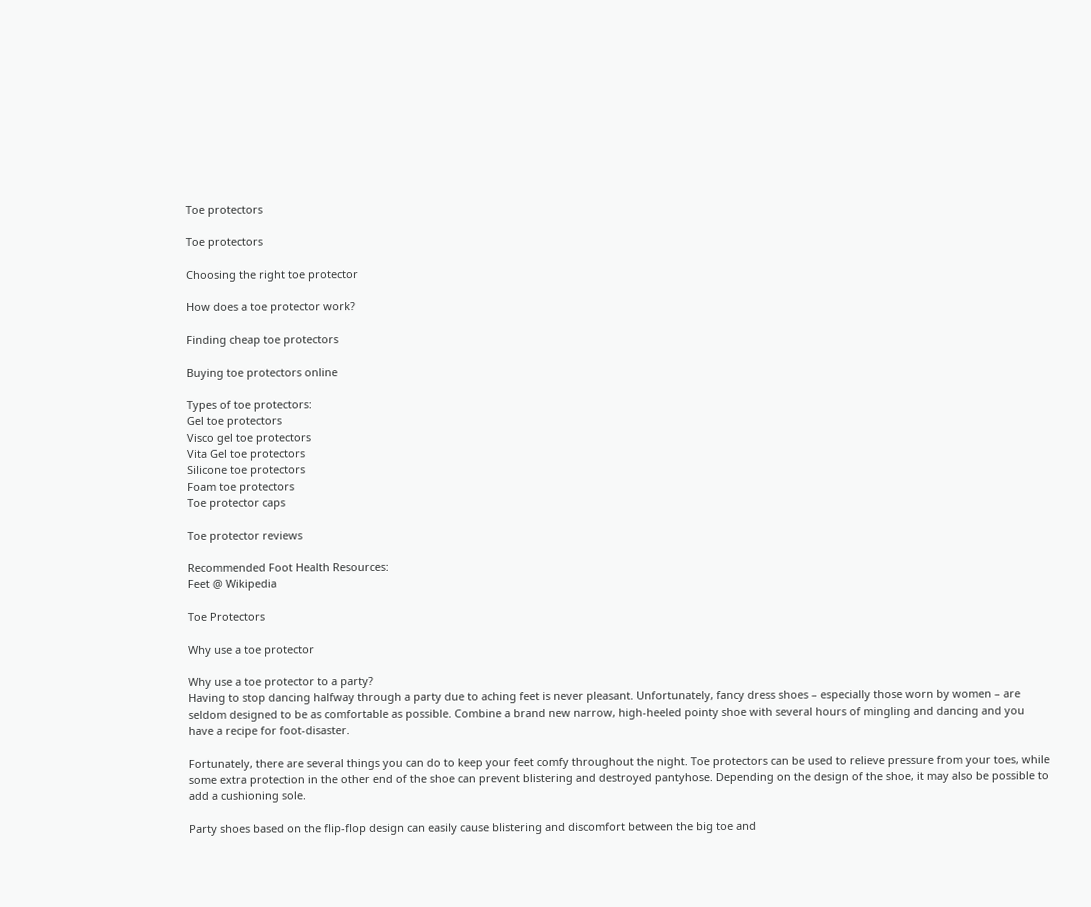Toe protectors

Toe protectors

Choosing the right toe protector

How does a toe protector work?

Finding cheap toe protectors

Buying toe protectors online

Types of toe protectors:
Gel toe protectors
Visco gel toe protectors
Vita Gel toe protectors
Silicone toe protectors
Foam toe protectors
Toe protector caps

Toe protector reviews

Recommended Foot Health Resources:
Feet @ Wikipedia

Toe Protectors

Why use a toe protector

Why use a toe protector to a party?
Having to stop dancing halfway through a party due to aching feet is never pleasant. Unfortunately, fancy dress shoes – especially those worn by women – are seldom designed to be as comfortable as possible. Combine a brand new narrow, high-heeled pointy shoe with several hours of mingling and dancing and you have a recipe for foot-disaster.

Fortunately, there are several things you can do to keep your feet comfy throughout the night. Toe protectors can be used to relieve pressure from your toes, while some extra protection in the other end of the shoe can prevent blistering and destroyed pantyhose. Depending on the design of the shoe, it may also be possible to add a cushioning sole.

Party shoes based on the flip-flop design can easily cause blistering and discomfort between the big toe and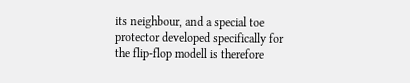its neighbour, and a special toe protector developed specifically for the flip-flop modell is therefore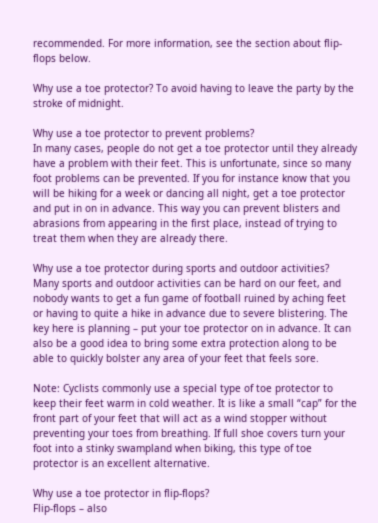recommended. For more information, see the section about flip-flops below.

Why use a toe protector? To avoid having to leave the party by the stroke of midnight.

Why use a toe protector to prevent problems?
In many cases, people do not get a toe protector until they already have a problem with their feet. This is unfortunate, since so many foot problems can be prevented. If you for instance know that you will be hiking for a week or dancing all night, get a toe protector and put in on in advance. This way you can prevent blisters and abrasions from appearing in the first place, instead of trying to treat them when they are already there.

Why use a toe protector during sports and outdoor activities?
Many sports and outdoor activities can be hard on our feet, and nobody wants to get a fun game of football ruined by aching feet or having to quite a hike in advance due to severe blistering. The key here is planning – put your toe protector on in advance. It can also be a good idea to bring some extra protection along to be able to quickly bolster any area of your feet that feels sore.

Note: Cyclists commonly use a special type of toe protector to keep their feet warm in cold weather. It is like a small “cap” for the front part of your feet that will act as a wind stopper without preventing your toes from breathing. If full shoe covers turn your foot into a stinky swampland when biking, this type of toe protector is an excellent alternative.

Why use a toe protector in flip-flops?
Flip-flops – also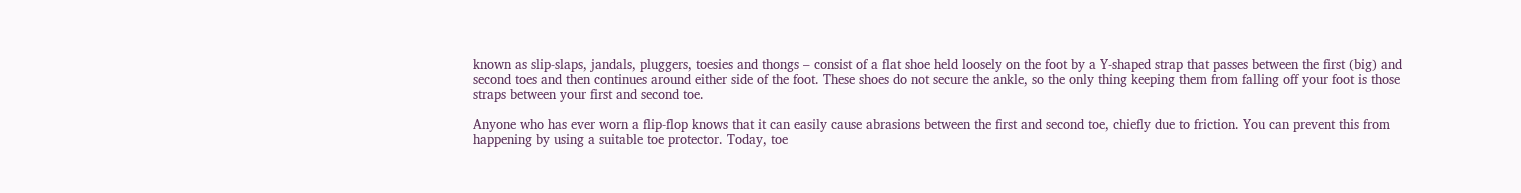known as slip-slaps, jandals, pluggers, toesies and thongs – consist of a flat shoe held loosely on the foot by a Y-shaped strap that passes between the first (big) and second toes and then continues around either side of the foot. These shoes do not secure the ankle, so the only thing keeping them from falling off your foot is those straps between your first and second toe.

Anyone who has ever worn a flip-flop knows that it can easily cause abrasions between the first and second toe, chiefly due to friction. You can prevent this from happening by using a suitable toe protector. Today, toe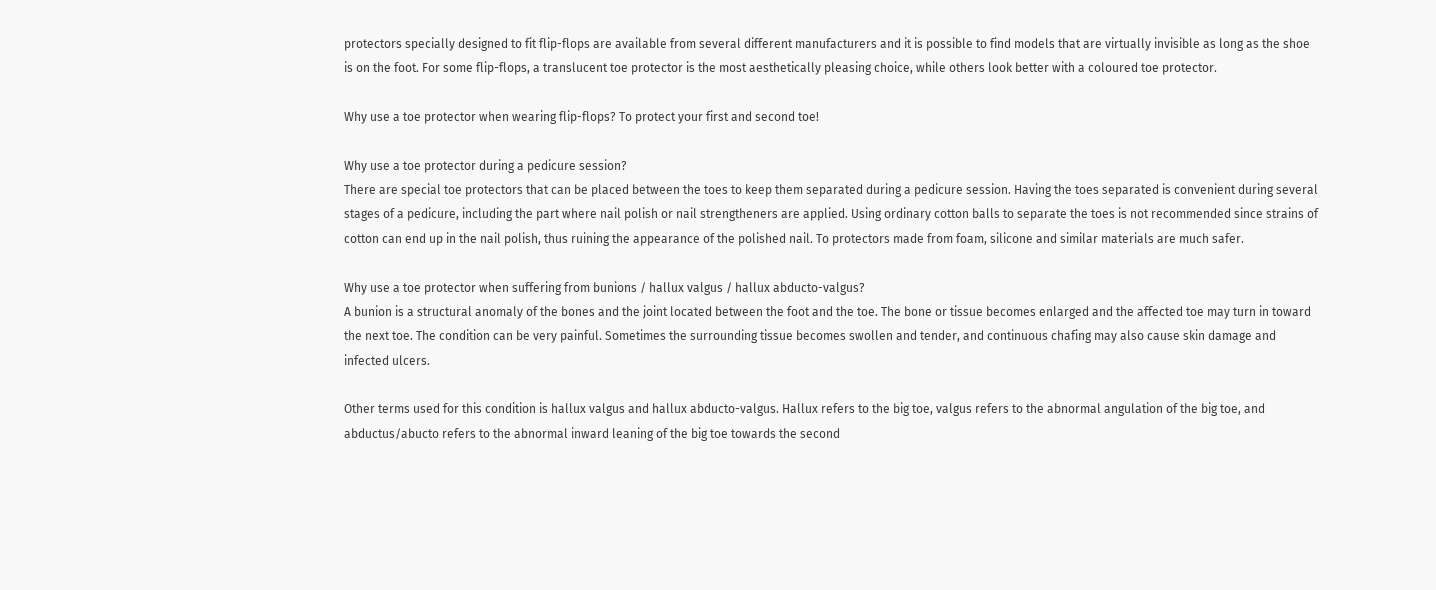protectors specially designed to fit flip-flops are available from several different manufacturers and it is possible to find models that are virtually invisible as long as the shoe is on the foot. For some flip-flops, a translucent toe protector is the most aesthetically pleasing choice, while others look better with a coloured toe protector.

Why use a toe protector when wearing flip-flops? To protect your first and second toe!

Why use a toe protector during a pedicure session?
There are special toe protectors that can be placed between the toes to keep them separated during a pedicure session. Having the toes separated is convenient during several stages of a pedicure, including the part where nail polish or nail strengtheners are applied. Using ordinary cotton balls to separate the toes is not recommended since strains of cotton can end up in the nail polish, thus ruining the appearance of the polished nail. To protectors made from foam, silicone and similar materials are much safer.

Why use a toe protector when suffering from bunions / hallux valgus / hallux abducto-valgus?
A bunion is a structural anomaly of the bones and the joint located between the foot and the toe. The bone or tissue becomes enlarged and the affected toe may turn in toward the next toe. The condition can be very painful. Sometimes the surrounding tissue becomes swollen and tender, and continuous chafing may also cause skin damage and infected ulcers.

Other terms used for this condition is hallux valgus and hallux abducto-valgus. Hallux refers to the big toe, valgus refers to the abnormal angulation of the big toe, and abductus/abucto refers to the abnormal inward leaning of the big toe towards the second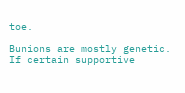toe.

Bunions are mostly genetic. If certain supportive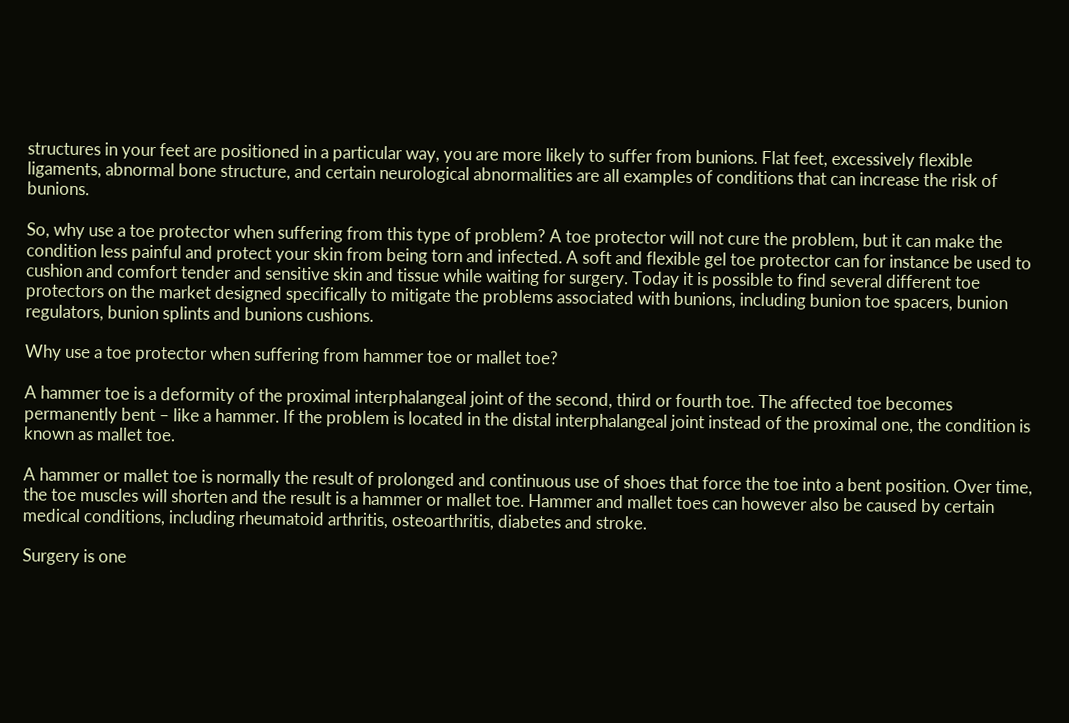structures in your feet are positioned in a particular way, you are more likely to suffer from bunions. Flat feet, excessively flexible ligaments, abnormal bone structure, and certain neurological abnormalities are all examples of conditions that can increase the risk of bunions.

So, why use a toe protector when suffering from this type of problem? A toe protector will not cure the problem, but it can make the condition less painful and protect your skin from being torn and infected. A soft and flexible gel toe protector can for instance be used to cushion and comfort tender and sensitive skin and tissue while waiting for surgery. Today it is possible to find several different toe protectors on the market designed specifically to mitigate the problems associated with bunions, including bunion toe spacers, bunion regulators, bunion splints and bunions cushions.

Why use a toe protector when suffering from hammer toe or mallet toe?

A hammer toe is a deformity of the proximal interphalangeal joint of the second, third or fourth toe. The affected toe becomes permanently bent – like a hammer. If the problem is located in the distal interphalangeal joint instead of the proximal one, the condition is known as mallet toe.

A hammer or mallet toe is normally the result of prolonged and continuous use of shoes that force the toe into a bent position. Over time, the toe muscles will shorten and the result is a hammer or mallet toe. Hammer and mallet toes can however also be caused by certain medical conditions, including rheumatoid arthritis, osteoarthritis, diabetes and stroke.

Surgery is one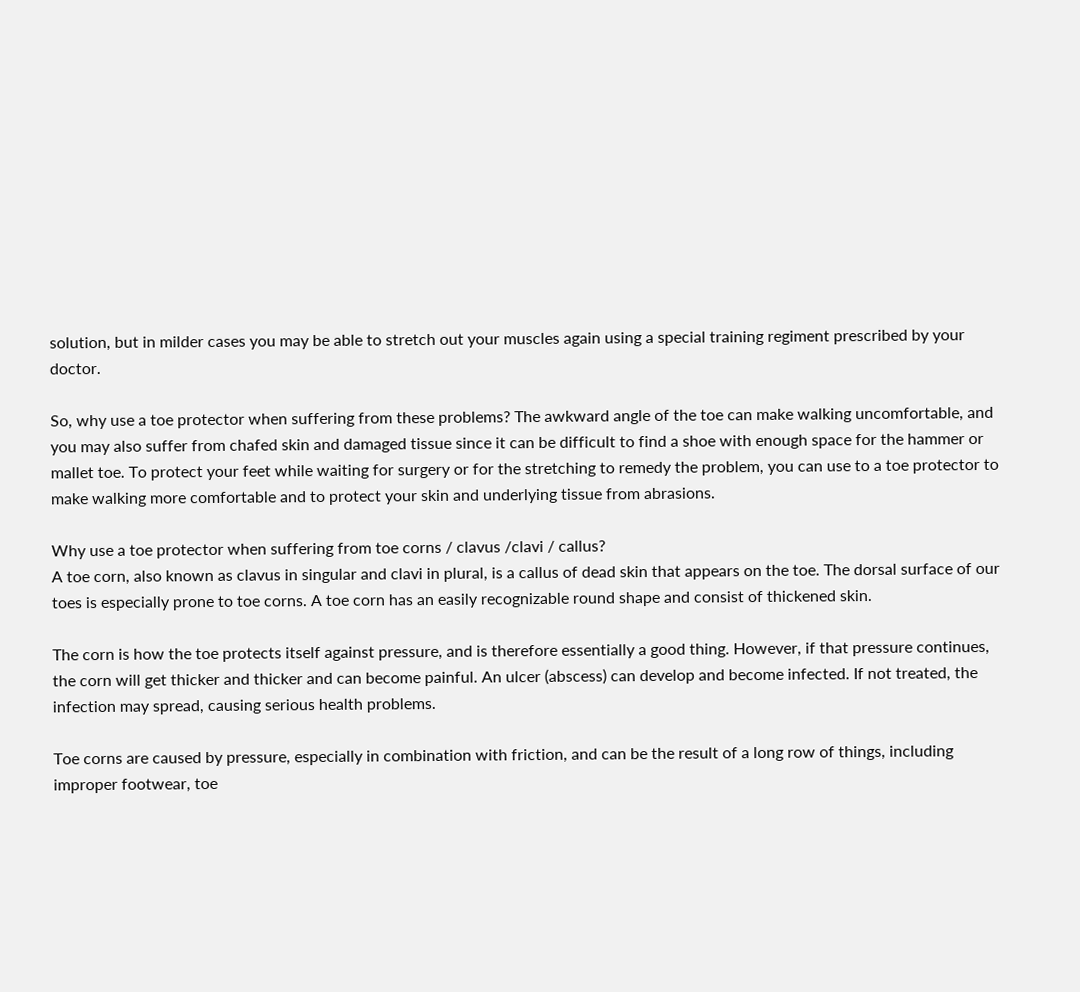solution, but in milder cases you may be able to stretch out your muscles again using a special training regiment prescribed by your doctor.

So, why use a toe protector when suffering from these problems? The awkward angle of the toe can make walking uncomfortable, and you may also suffer from chafed skin and damaged tissue since it can be difficult to find a shoe with enough space for the hammer or mallet toe. To protect your feet while waiting for surgery or for the stretching to remedy the problem, you can use to a toe protector to make walking more comfortable and to protect your skin and underlying tissue from abrasions.

Why use a toe protector when suffering from toe corns / clavus /clavi / callus?
A toe corn, also known as clavus in singular and clavi in plural, is a callus of dead skin that appears on the toe. The dorsal surface of our toes is especially prone to toe corns. A toe corn has an easily recognizable round shape and consist of thickened skin.

The corn is how the toe protects itself against pressure, and is therefore essentially a good thing. However, if that pressure continues, the corn will get thicker and thicker and can become painful. An ulcer (abscess) can develop and become infected. If not treated, the infection may spread, causing serious health problems.

Toe corns are caused by pressure, especially in combination with friction, and can be the result of a long row of things, including improper footwear, toe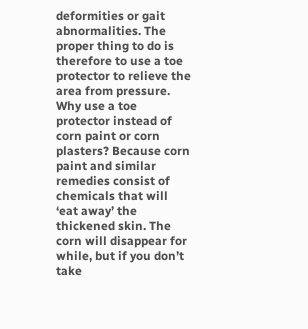deformities or gait abnormalities. The proper thing to do is therefore to use a toe protector to relieve the area from pressure. Why use a toe protector instead of corn paint or corn plasters? Because corn paint and similar remedies consist of chemicals that will ‘eat away’ the thickened skin. The corn will disappear for while, but if you don’t take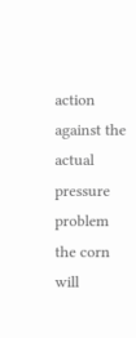action against the actual pressure problem the corn will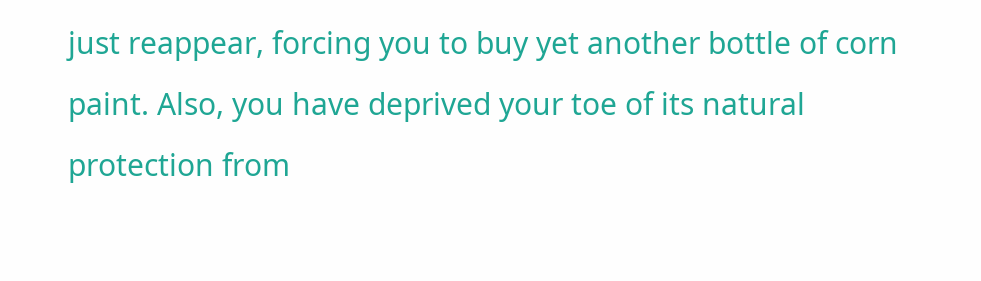just reappear, forcing you to buy yet another bottle of corn paint. Also, you have deprived your toe of its natural protection from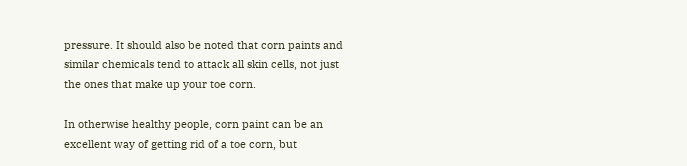pressure. It should also be noted that corn paints and similar chemicals tend to attack all skin cells, not just the ones that make up your toe corn.

In otherwise healthy people, corn paint can be an excellent way of getting rid of a toe corn, but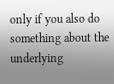only if you also do something about the underlying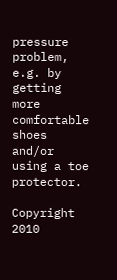pressure problem, e.g. by getting more comfortable shoes and/or using a toe protector.

Copyright 2010